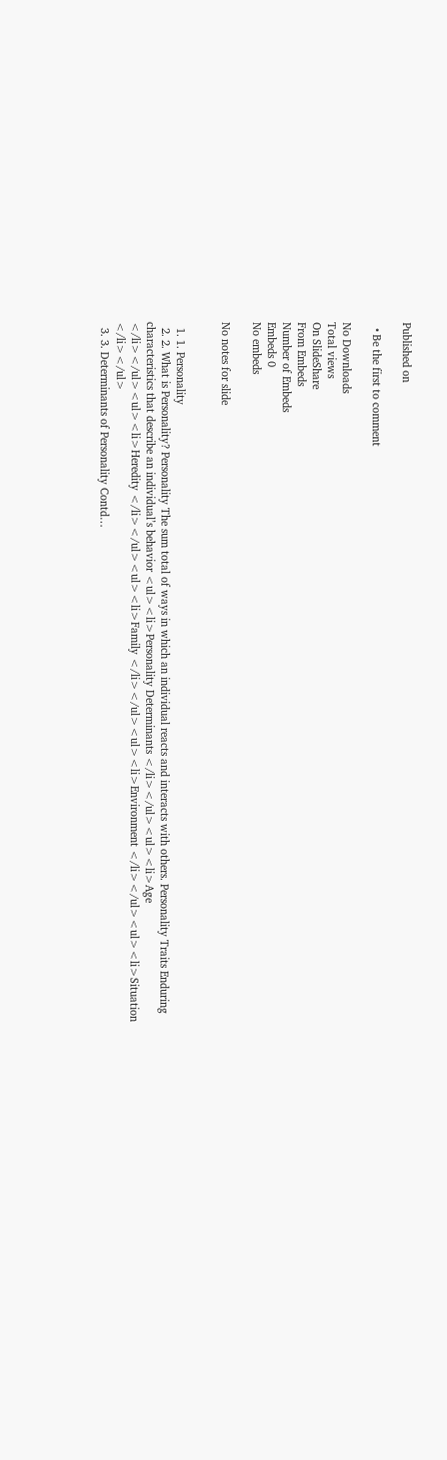Published on

  • Be the first to comment

No Downloads
Total views
On SlideShare
From Embeds
Number of Embeds
Embeds 0
No embeds

No notes for slide


  1. 1. Personality
  2. 2. What is Personality? Personality The sum total of ways in which an individual reacts and interacts with others. Personality Traits Enduring characteristics that describe an individual’s behavior <ul><li>Personality Determinants </li></ul><ul><li>Age </li></ul><ul><li>Heredity </li></ul><ul><li>Family </li></ul><ul><li>Environment </li></ul><ul><li>Situation </li></ul>
  3. 3. Determinants of Personality Contd…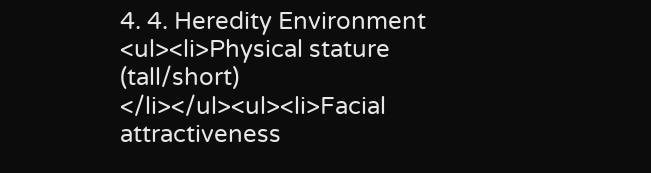4. 4. Heredity Environment <ul><li>Physical stature (tall/short) </li></ul><ul><li>Facial attractiveness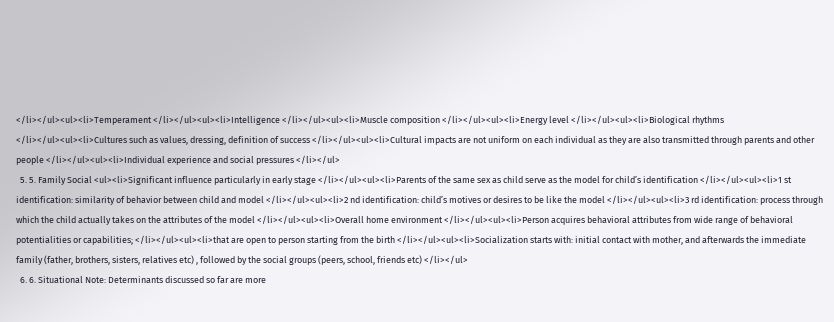</li></ul><ul><li>Temperament </li></ul><ul><li>Intelligence </li></ul><ul><li>Muscle composition </li></ul><ul><li>Energy level </li></ul><ul><li>Biological rhythms </li></ul><ul><li>Cultures such as values, dressing, definition of success </li></ul><ul><li>Cultural impacts are not uniform on each individual as they are also transmitted through parents and other people </li></ul><ul><li>Individual experience and social pressures </li></ul>
  5. 5. Family Social <ul><li>Significant influence particularly in early stage </li></ul><ul><li>Parents of the same sex as child serve as the model for child’s identification </li></ul><ul><li>1 st identification: similarity of behavior between child and model </li></ul><ul><li>2 nd identification: child’s motives or desires to be like the model </li></ul><ul><li>3 rd identification: process through which the child actually takes on the attributes of the model </li></ul><ul><li>Overall home environment </li></ul><ul><li>Person acquires behavioral attributes from wide range of behavioral potentialities or capabilities; </li></ul><ul><li>that are open to person starting from the birth </li></ul><ul><li>Socialization starts with: initial contact with mother, and afterwards the immediate family (father, brothers, sisters, relatives etc) , followed by the social groups (peers, school, friends etc) </li></ul>
  6. 6. Situational Note: Determinants discussed so far are more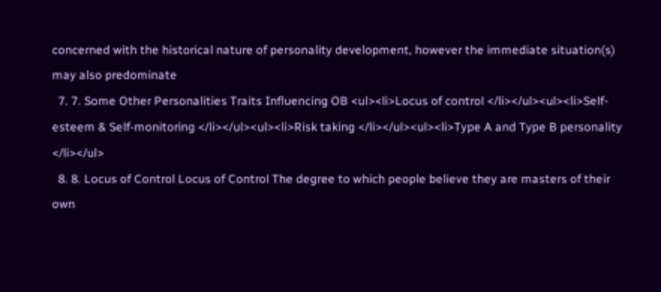concerned with the historical nature of personality development, however the immediate situation(s) may also predominate
  7. 7. Some Other Personalities Traits Influencing OB <ul><li>Locus of control </li></ul><ul><li>Self-esteem & Self-monitoring </li></ul><ul><li>Risk taking </li></ul><ul><li>Type A and Type B personality </li></ul>
  8. 8. Locus of Control Locus of Control The degree to which people believe they are masters of their own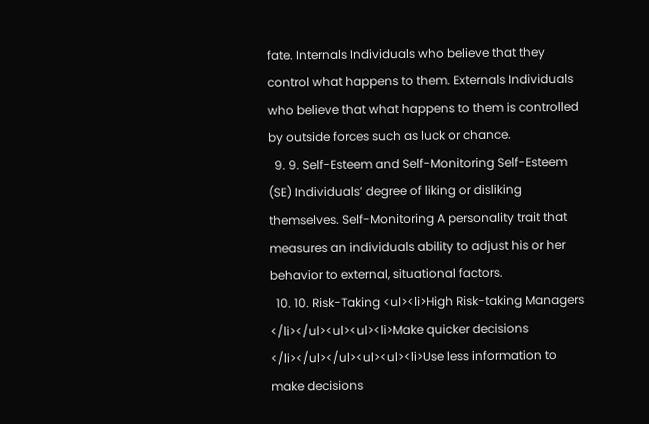fate. Internals Individuals who believe that they control what happens to them. Externals Individuals who believe that what happens to them is controlled by outside forces such as luck or chance.
  9. 9. Self-Esteem and Self-Monitoring Self-Esteem (SE) Individuals’ degree of liking or disliking themselves. Self-Monitoring A personality trait that measures an individuals ability to adjust his or her behavior to external, situational factors.
  10. 10. Risk-Taking <ul><li>High Risk-taking Managers </li></ul><ul><ul><li>Make quicker decisions </li></ul></ul><ul><ul><li>Use less information to make decisions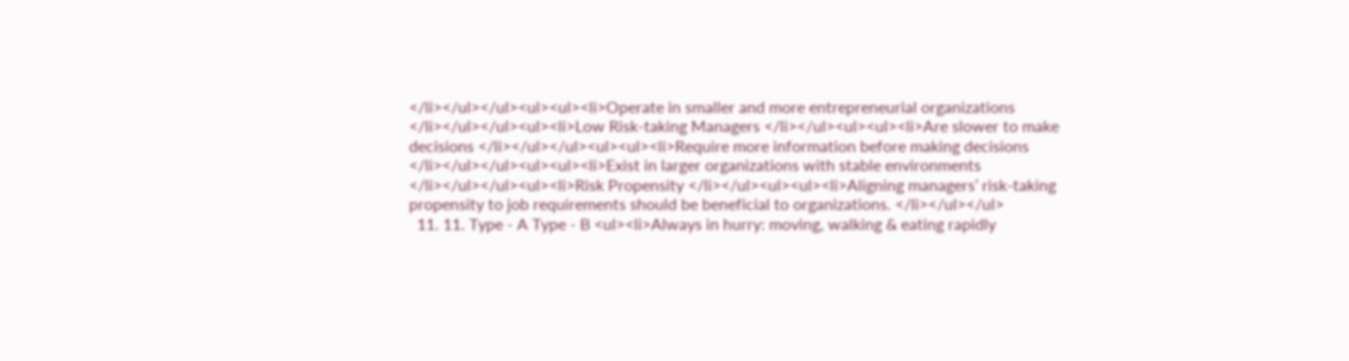</li></ul></ul><ul><ul><li>Operate in smaller and more entrepreneurial organizations </li></ul></ul><ul><li>Low Risk-taking Managers </li></ul><ul><ul><li>Are slower to make decisions </li></ul></ul><ul><ul><li>Require more information before making decisions </li></ul></ul><ul><ul><li>Exist in larger organizations with stable environments </li></ul></ul><ul><li>Risk Propensity </li></ul><ul><ul><li>Aligning managers’ risk-taking propensity to job requirements should be beneficial to organizations. </li></ul></ul>
  11. 11. Type - A Type - B <ul><li>Always in hurry: moving, walking & eating rapidly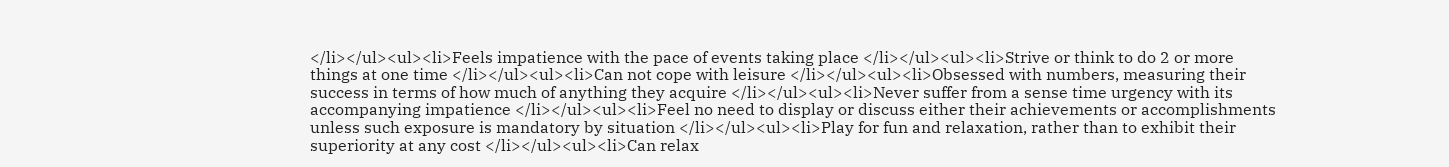</li></ul><ul><li>Feels impatience with the pace of events taking place </li></ul><ul><li>Strive or think to do 2 or more things at one time </li></ul><ul><li>Can not cope with leisure </li></ul><ul><li>Obsessed with numbers, measuring their success in terms of how much of anything they acquire </li></ul><ul><li>Never suffer from a sense time urgency with its accompanying impatience </li></ul><ul><li>Feel no need to display or discuss either their achievements or accomplishments unless such exposure is mandatory by situation </li></ul><ul><li>Play for fun and relaxation, rather than to exhibit their superiority at any cost </li></ul><ul><li>Can relax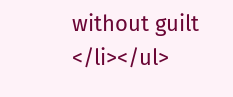without guilt </li></ul>